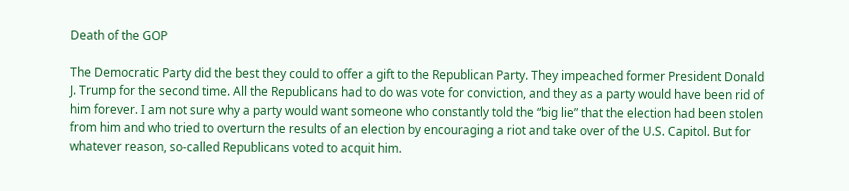Death of the GOP

The Democratic Party did the best they could to offer a gift to the Republican Party. They impeached former President Donald J. Trump for the second time. All the Republicans had to do was vote for conviction, and they as a party would have been rid of him forever. I am not sure why a party would want someone who constantly told the “big lie” that the election had been stolen from him and who tried to overturn the results of an election by encouraging a riot and take over of the U.S. Capitol. But for whatever reason, so-called Republicans voted to acquit him.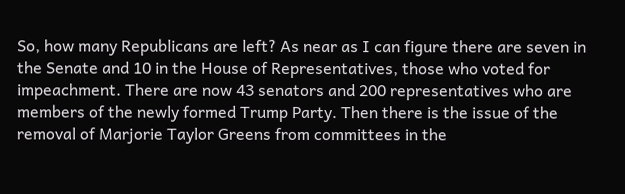So, how many Republicans are left? As near as I can figure there are seven in the Senate and 10 in the House of Representatives, those who voted for impeachment. There are now 43 senators and 200 representatives who are members of the newly formed Trump Party. Then there is the issue of the removal of Marjorie Taylor Greens from committees in the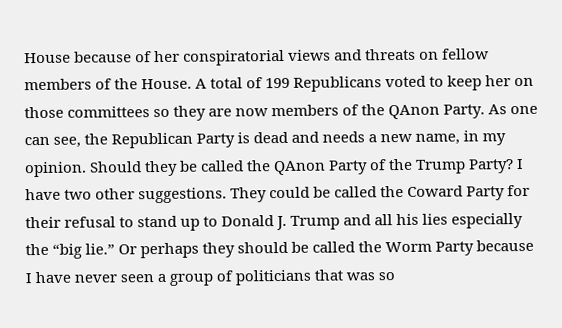House because of her conspiratorial views and threats on fellow members of the House. A total of 199 Republicans voted to keep her on those committees so they are now members of the QAnon Party. As one can see, the Republican Party is dead and needs a new name, in my opinion. Should they be called the QAnon Party of the Trump Party? I have two other suggestions. They could be called the Coward Party for their refusal to stand up to Donald J. Trump and all his lies especially the “big lie.” Or perhaps they should be called the Worm Party because I have never seen a group of politicians that was so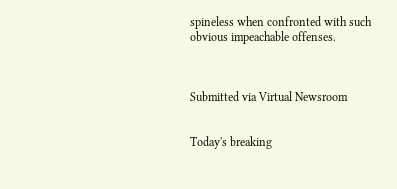spineless when confronted with such obvious impeachable offenses.



Submitted via Virtual Newsroom


Today's breaking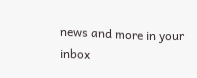news and more in your inbox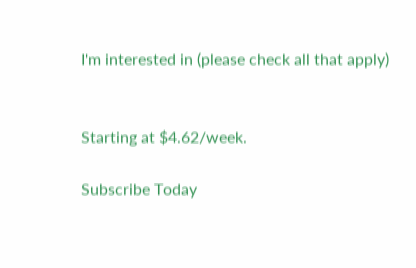I'm interested in (please check all that apply)


Starting at $4.62/week.

Subscribe Today